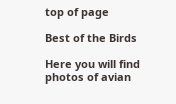top of page

Best of the Birds

Here you will find photos of avian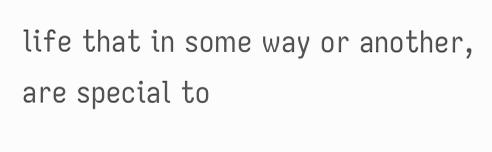life that in some way or another, are special to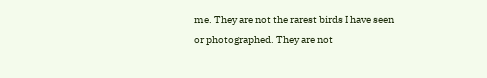me. They are not the rarest birds I have seen or photographed. They are not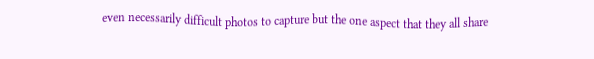even necessarily difficult photos to capture but the one aspect that they all share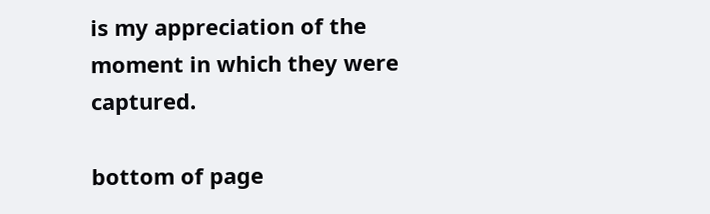is my appreciation of the moment in which they were captured.

bottom of page